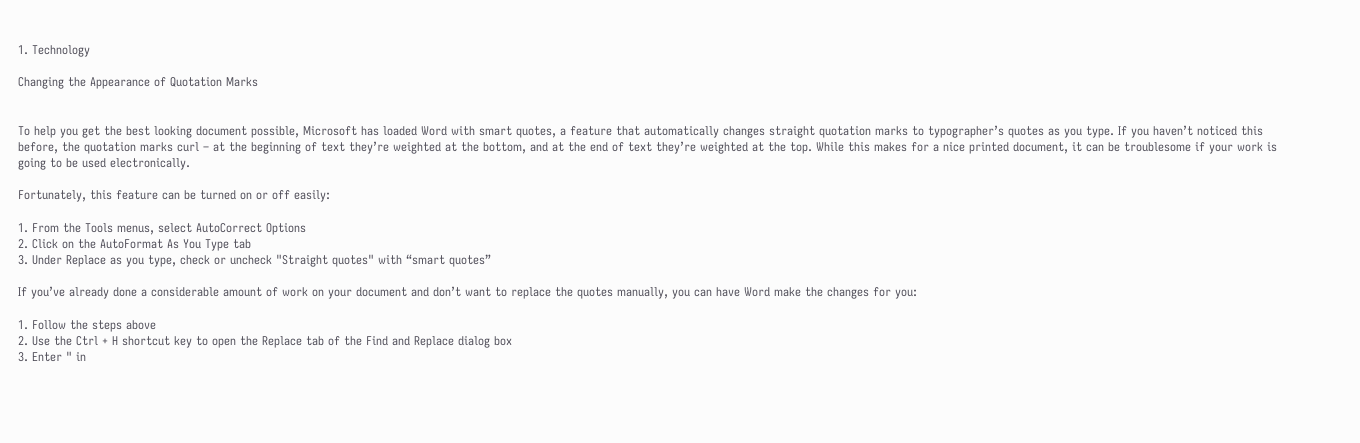1. Technology

Changing the Appearance of Quotation Marks


To help you get the best looking document possible, Microsoft has loaded Word with smart quotes, a feature that automatically changes straight quotation marks to typographer’s quotes as you type. If you haven’t noticed this before, the quotation marks curl – at the beginning of text they’re weighted at the bottom, and at the end of text they’re weighted at the top. While this makes for a nice printed document, it can be troublesome if your work is going to be used electronically.

Fortunately, this feature can be turned on or off easily:

1. From the Tools menus, select AutoCorrect Options
2. Click on the AutoFormat As You Type tab
3. Under Replace as you type, check or uncheck "Straight quotes" with “smart quotes”

If you’ve already done a considerable amount of work on your document and don’t want to replace the quotes manually, you can have Word make the changes for you:

1. Follow the steps above
2. Use the Ctrl + H shortcut key to open the Replace tab of the Find and Replace dialog box
3. Enter " in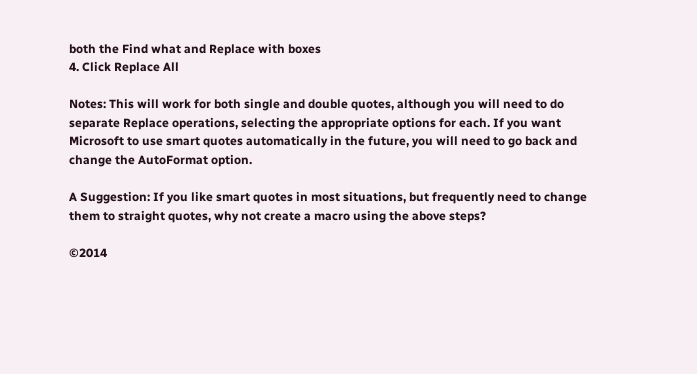both the Find what and Replace with boxes
4. Click Replace All

Notes: This will work for both single and double quotes, although you will need to do separate Replace operations, selecting the appropriate options for each. If you want Microsoft to use smart quotes automatically in the future, you will need to go back and change the AutoFormat option.

A Suggestion: If you like smart quotes in most situations, but frequently need to change them to straight quotes, why not create a macro using the above steps?

©2014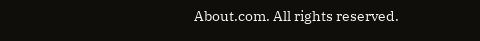About.com. All rights reserved.